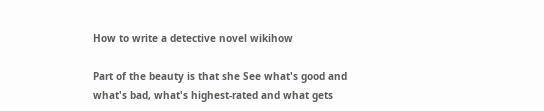How to write a detective novel wikihow

Part of the beauty is that she See what's good and what's bad, what's highest-rated and what gets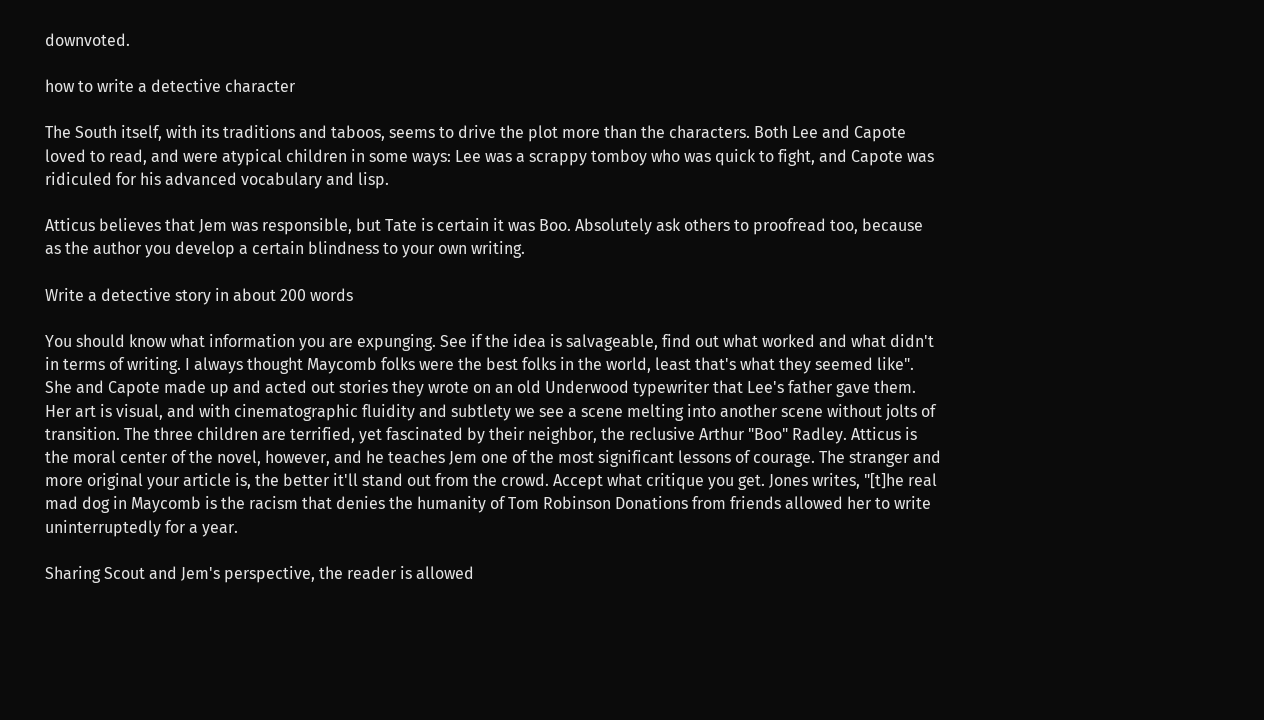downvoted.

how to write a detective character

The South itself, with its traditions and taboos, seems to drive the plot more than the characters. Both Lee and Capote loved to read, and were atypical children in some ways: Lee was a scrappy tomboy who was quick to fight, and Capote was ridiculed for his advanced vocabulary and lisp.

Atticus believes that Jem was responsible, but Tate is certain it was Boo. Absolutely ask others to proofread too, because as the author you develop a certain blindness to your own writing.

Write a detective story in about 200 words

You should know what information you are expunging. See if the idea is salvageable, find out what worked and what didn't in terms of writing. I always thought Maycomb folks were the best folks in the world, least that's what they seemed like". She and Capote made up and acted out stories they wrote on an old Underwood typewriter that Lee's father gave them. Her art is visual, and with cinematographic fluidity and subtlety we see a scene melting into another scene without jolts of transition. The three children are terrified, yet fascinated by their neighbor, the reclusive Arthur "Boo" Radley. Atticus is the moral center of the novel, however, and he teaches Jem one of the most significant lessons of courage. The stranger and more original your article is, the better it'll stand out from the crowd. Accept what critique you get. Jones writes, "[t]he real mad dog in Maycomb is the racism that denies the humanity of Tom Robinson Donations from friends allowed her to write uninterruptedly for a year.

Sharing Scout and Jem's perspective, the reader is allowed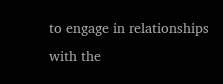to engage in relationships with the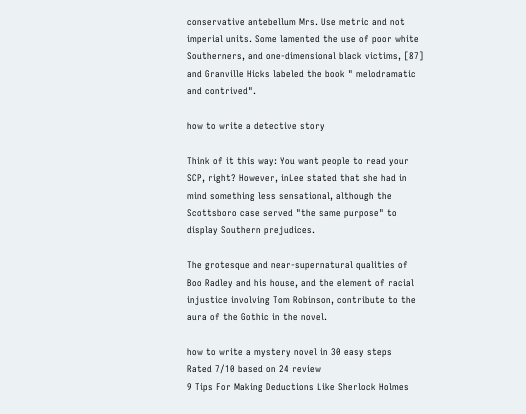conservative antebellum Mrs. Use metric and not imperial units. Some lamented the use of poor white Southerners, and one-dimensional black victims, [87] and Granville Hicks labeled the book " melodramatic and contrived".

how to write a detective story

Think of it this way: You want people to read your SCP, right? However, inLee stated that she had in mind something less sensational, although the Scottsboro case served "the same purpose" to display Southern prejudices.

The grotesque and near-supernatural qualities of Boo Radley and his house, and the element of racial injustice involving Tom Robinson, contribute to the aura of the Gothic in the novel.

how to write a mystery novel in 30 easy steps
Rated 7/10 based on 24 review
9 Tips For Making Deductions Like Sherlock Holmes